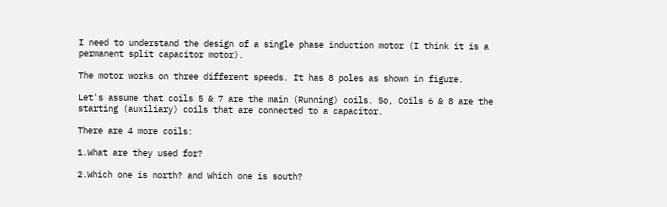I need to understand the design of a single phase induction motor (I think it is a permanent split capacitor motor).

The motor works on three different speeds. It has 8 poles as shown in figure.

Let's assume that coils 5 & 7 are the main (Running) coils. So, Coils 6 & 8 are the starting (auxiliary) coils that are connected to a capacitor.

There are 4 more coils:

1.What are they used for?

2.Which one is north? and Which one is south?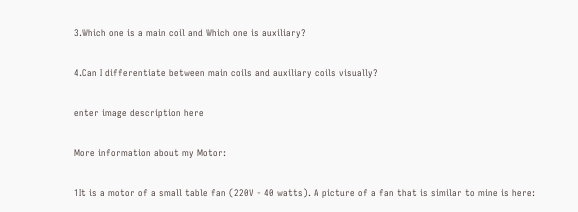3.Which one is a main coil and Which one is auxiliary?

4.Can I differentiate between main coils and auxiliary coils visually?

enter image description here

More information about my Motor:

1It is a motor of a small table fan (220V - 40 watts). A picture of a fan that is similar to mine is here: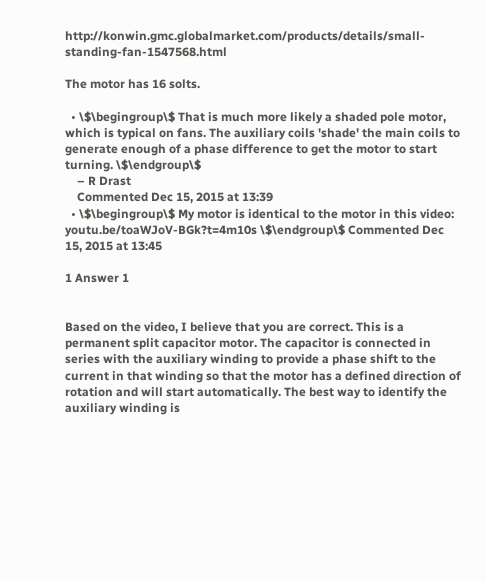http://konwin.gmc.globalmarket.com/products/details/small-standing-fan-1547568.html

The motor has 16 solts.

  • \$\begingroup\$ That is much more likely a shaded pole motor, which is typical on fans. The auxiliary coils 'shade' the main coils to generate enough of a phase difference to get the motor to start turning. \$\endgroup\$
    – R Drast
    Commented Dec 15, 2015 at 13:39
  • \$\begingroup\$ My motor is identical to the motor in this video: youtu.be/toaWJoV-BGk?t=4m10s \$\endgroup\$ Commented Dec 15, 2015 at 13:45

1 Answer 1


Based on the video, I believe that you are correct. This is a permanent split capacitor motor. The capacitor is connected in series with the auxiliary winding to provide a phase shift to the current in that winding so that the motor has a defined direction of rotation and will start automatically. The best way to identify the auxiliary winding is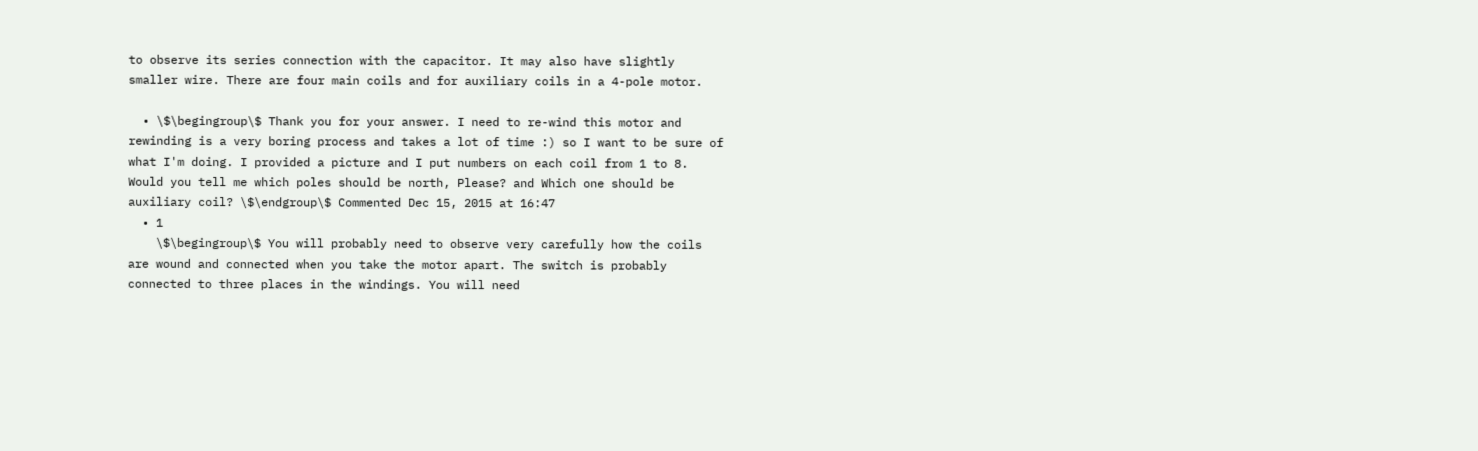to observe its series connection with the capacitor. It may also have slightly smaller wire. There are four main coils and for auxiliary coils in a 4-pole motor.

  • \$\begingroup\$ Thank you for your answer. I need to re-wind this motor and rewinding is a very boring process and takes a lot of time :) so I want to be sure of what I'm doing. I provided a picture and I put numbers on each coil from 1 to 8. Would you tell me which poles should be north, Please? and Which one should be auxiliary coil? \$\endgroup\$ Commented Dec 15, 2015 at 16:47
  • 1
    \$\begingroup\$ You will probably need to observe very carefully how the coils are wound and connected when you take the motor apart. The switch is probably connected to three places in the windings. You will need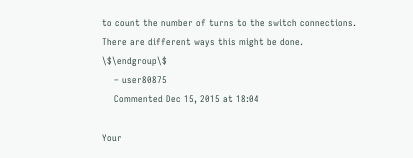to count the number of turns to the switch connections. There are different ways this might be done. \$\endgroup\$
    – user80875
    Commented Dec 15, 2015 at 18:04

Your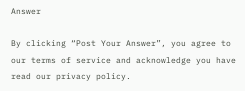Answer

By clicking “Post Your Answer”, you agree to our terms of service and acknowledge you have read our privacy policy.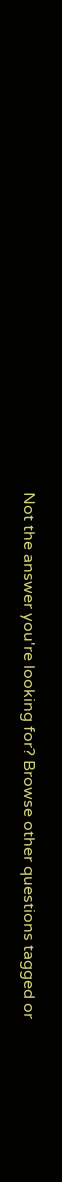Not the answer you're looking for? Browse other questions tagged or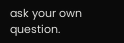ask your own question.